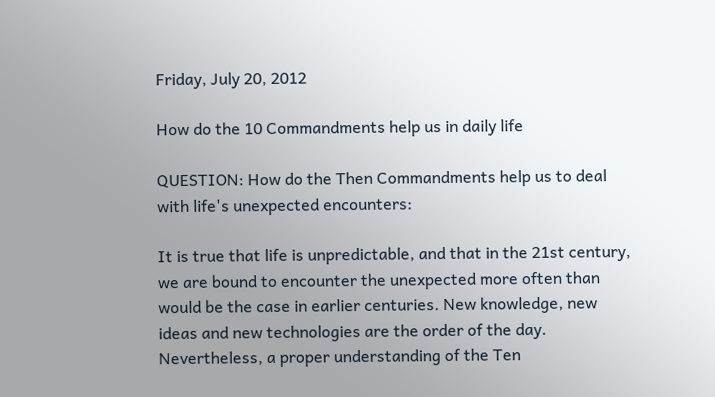Friday, July 20, 2012

How do the 10 Commandments help us in daily life

QUESTION: How do the Then Commandments help us to deal with life's unexpected encounters:

It is true that life is unpredictable, and that in the 21st century, we are bound to encounter the unexpected more often than would be the case in earlier centuries. New knowledge, new ideas and new technologies are the order of the day. Nevertheless, a proper understanding of the Ten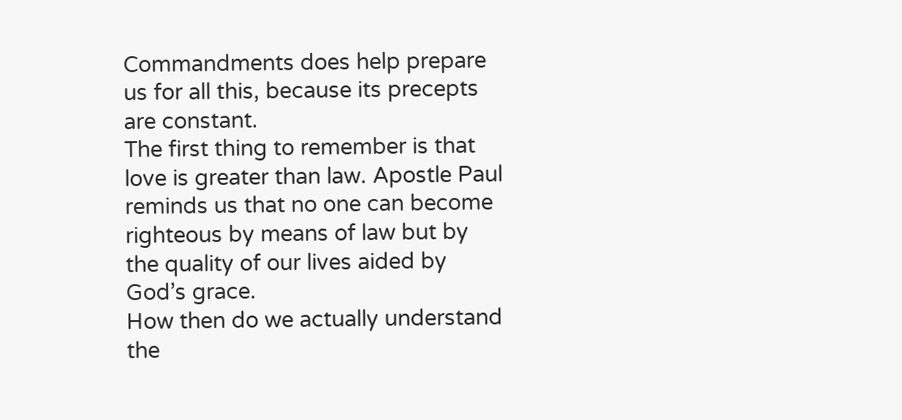Commandments does help prepare us for all this, because its precepts are constant.
The first thing to remember is that love is greater than law. Apostle Paul reminds us that no one can become righteous by means of law but by the quality of our lives aided by God’s grace.
How then do we actually understand the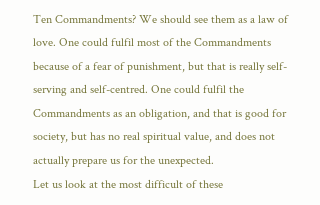Ten Commandments? We should see them as a law of love. One could fulfil most of the Commandments because of a fear of punishment, but that is really self-serving and self-centred. One could fulfil the Commandments as an obligation, and that is good for society, but has no real spiritual value, and does not actually prepare us for the unexpected.
Let us look at the most difficult of these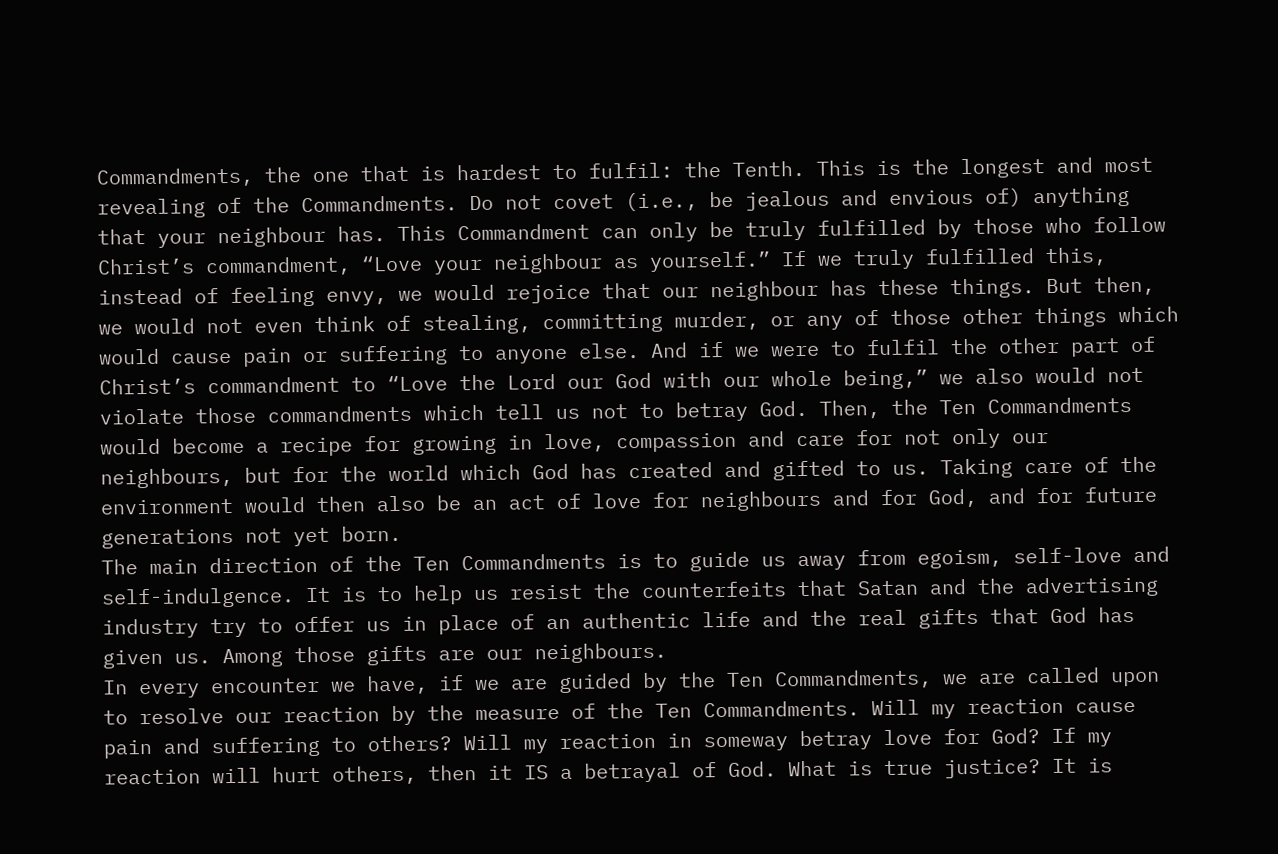Commandments, the one that is hardest to fulfil: the Tenth. This is the longest and most revealing of the Commandments. Do not covet (i.e., be jealous and envious of) anything that your neighbour has. This Commandment can only be truly fulfilled by those who follow Christ’s commandment, “Love your neighbour as yourself.” If we truly fulfilled this, instead of feeling envy, we would rejoice that our neighbour has these things. But then, we would not even think of stealing, committing murder, or any of those other things which would cause pain or suffering to anyone else. And if we were to fulfil the other part of Christ’s commandment to “Love the Lord our God with our whole being,” we also would not violate those commandments which tell us not to betray God. Then, the Ten Commandments would become a recipe for growing in love, compassion and care for not only our neighbours, but for the world which God has created and gifted to us. Taking care of the environment would then also be an act of love for neighbours and for God, and for future generations not yet born.
The main direction of the Ten Commandments is to guide us away from egoism, self-love and self-indulgence. It is to help us resist the counterfeits that Satan and the advertising industry try to offer us in place of an authentic life and the real gifts that God has given us. Among those gifts are our neighbours.
In every encounter we have, if we are guided by the Ten Commandments, we are called upon to resolve our reaction by the measure of the Ten Commandments. Will my reaction cause pain and suffering to others? Will my reaction in someway betray love for God? If my reaction will hurt others, then it IS a betrayal of God. What is true justice? It is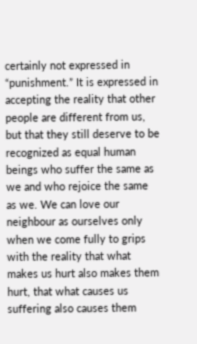certainly not expressed in “punishment.” It is expressed in accepting the reality that other people are different from us, but that they still deserve to be recognized as equal human beings who suffer the same as we and who rejoice the same as we. We can love our neighbour as ourselves only when we come fully to grips with the reality that what makes us hurt also makes them hurt, that what causes us suffering also causes them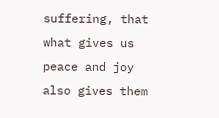suffering, that what gives us peace and joy also gives them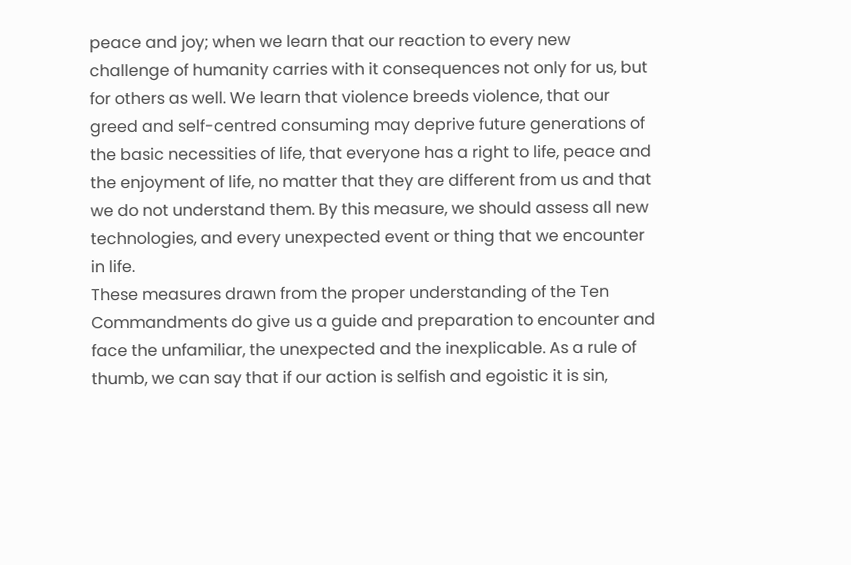peace and joy; when we learn that our reaction to every new challenge of humanity carries with it consequences not only for us, but for others as well. We learn that violence breeds violence, that our greed and self-centred consuming may deprive future generations of the basic necessities of life, that everyone has a right to life, peace and the enjoyment of life, no matter that they are different from us and that we do not understand them. By this measure, we should assess all new technologies, and every unexpected event or thing that we encounter in life.
These measures drawn from the proper understanding of the Ten Commandments do give us a guide and preparation to encounter and face the unfamiliar, the unexpected and the inexplicable. As a rule of thumb, we can say that if our action is selfish and egoistic it is sin,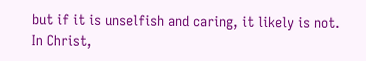but if it is unselfish and caring, it likely is not.
In Christ,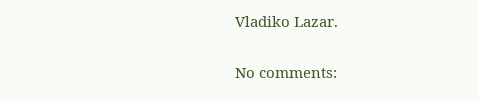Vladiko Lazar.

No comments: